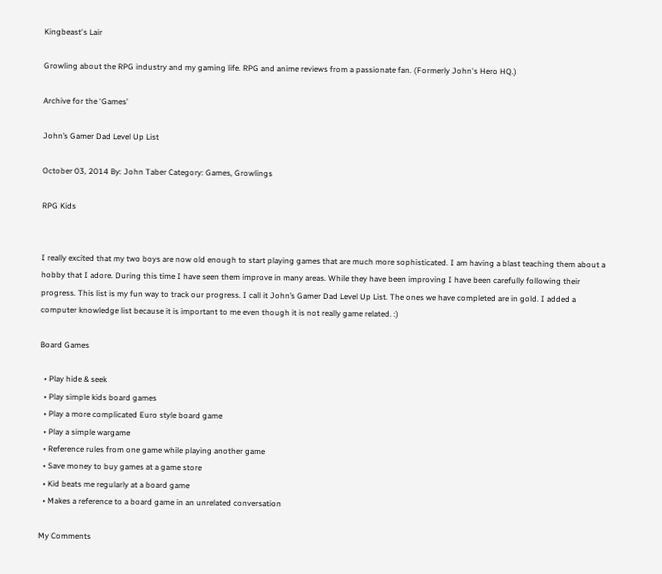Kingbeast's Lair

Growling about the RPG industry and my gaming life. RPG and anime reviews from a passionate fan. (Formerly John's Hero HQ.)

Archive for the ‘Games’

John’s Gamer Dad Level Up List

October 03, 2014 By: John Taber Category: Games, Growlings

RPG Kids


I really excited that my two boys are now old enough to start playing games that are much more sophisticated. I am having a blast teaching them about a hobby that I adore. During this time I have seen them improve in many areas. While they have been improving I have been carefully following their progress. This list is my fun way to track our progress. I call it John’s Gamer Dad Level Up List. The ones we have completed are in gold. I added a computer knowledge list because it is important to me even though it is not really game related. :)

Board Games

  • Play hide & seek
  • Play simple kids board games
  • Play a more complicated Euro style board game
  • Play a simple wargame
  • Reference rules from one game while playing another game
  • Save money to buy games at a game store
  • Kid beats me regularly at a board game
  • Makes a reference to a board game in an unrelated conversation

My Comments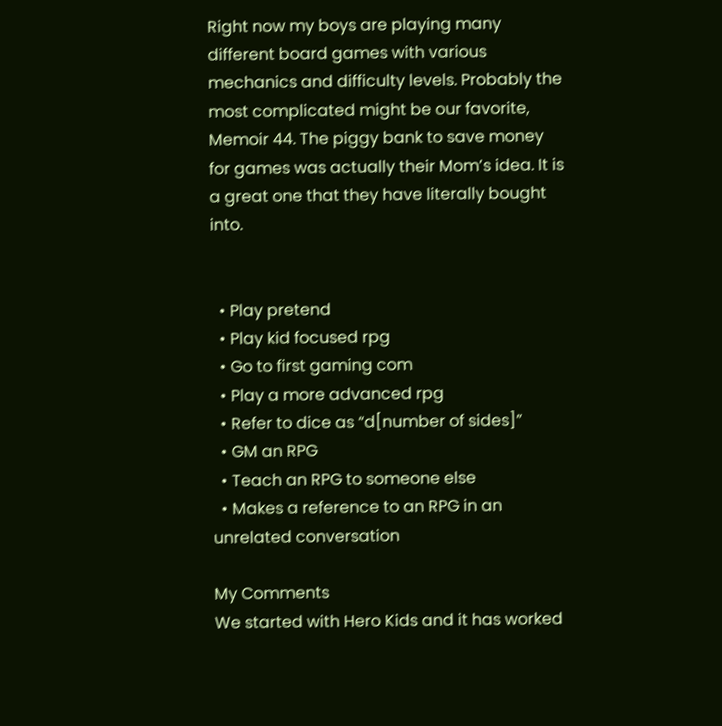Right now my boys are playing many different board games with various mechanics and difficulty levels. Probably the most complicated might be our favorite, Memoir 44. The piggy bank to save money for games was actually their Mom’s idea. It is a great one that they have literally bought into.


  • Play pretend
  • Play kid focused rpg
  • Go to first gaming com
  • Play a more advanced rpg
  • Refer to dice as “d[number of sides]”
  • GM an RPG
  • Teach an RPG to someone else
  • Makes a reference to an RPG in an unrelated conversation

My Comments
We started with Hero Kids and it has worked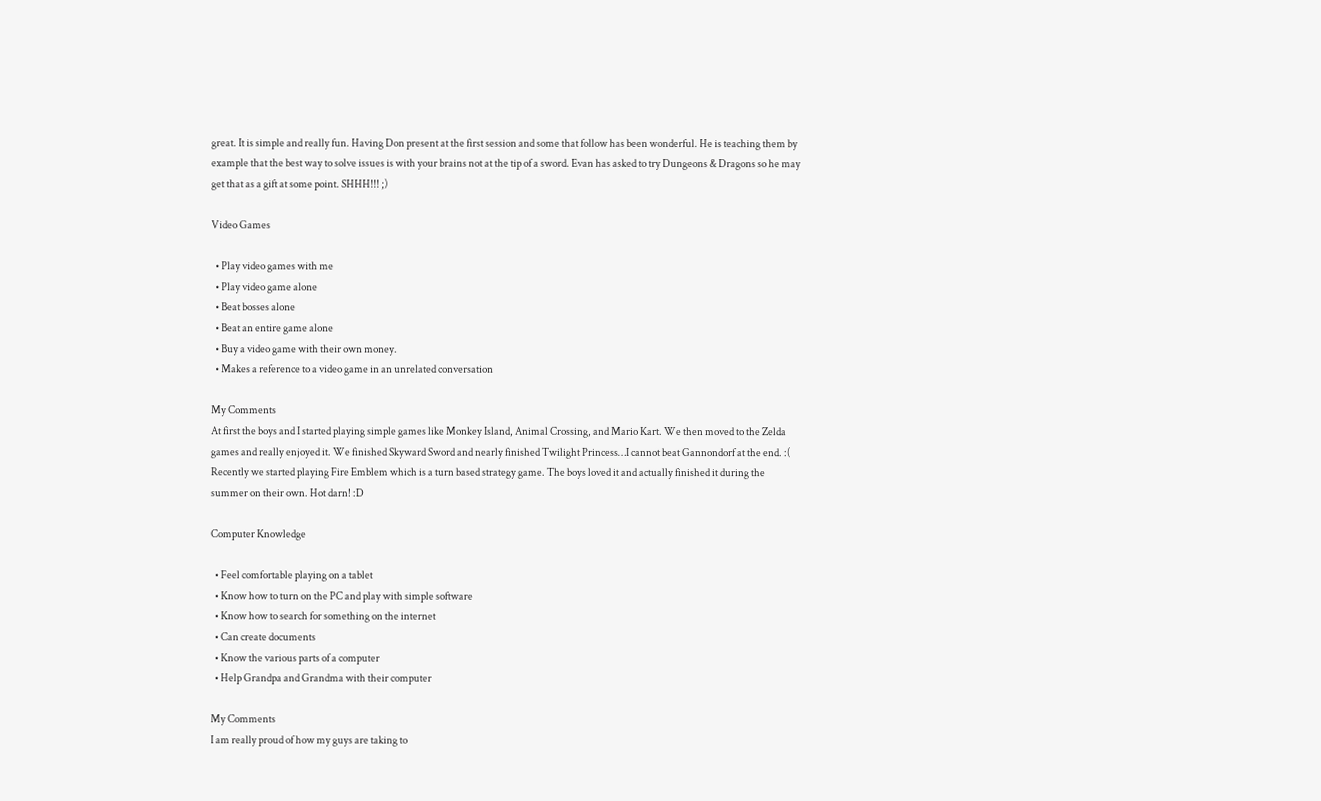great. It is simple and really fun. Having Don present at the first session and some that follow has been wonderful. He is teaching them by example that the best way to solve issues is with your brains not at the tip of a sword. Evan has asked to try Dungeons & Dragons so he may get that as a gift at some point. SHHH!!! ;)

Video Games

  • Play video games with me
  • Play video game alone
  • Beat bosses alone
  • Beat an entire game alone
  • Buy a video game with their own money.
  • Makes a reference to a video game in an unrelated conversation

My Comments
At first the boys and I started playing simple games like Monkey Island, Animal Crossing, and Mario Kart. We then moved to the Zelda games and really enjoyed it. We finished Skyward Sword and nearly finished Twilight Princess…I cannot beat Gannondorf at the end. :( Recently we started playing Fire Emblem which is a turn based strategy game. The boys loved it and actually finished it during the summer on their own. Hot darn! :D

Computer Knowledge

  • Feel comfortable playing on a tablet
  • Know how to turn on the PC and play with simple software
  • Know how to search for something on the internet
  • Can create documents
  • Know the various parts of a computer
  • Help Grandpa and Grandma with their computer

My Comments
I am really proud of how my guys are taking to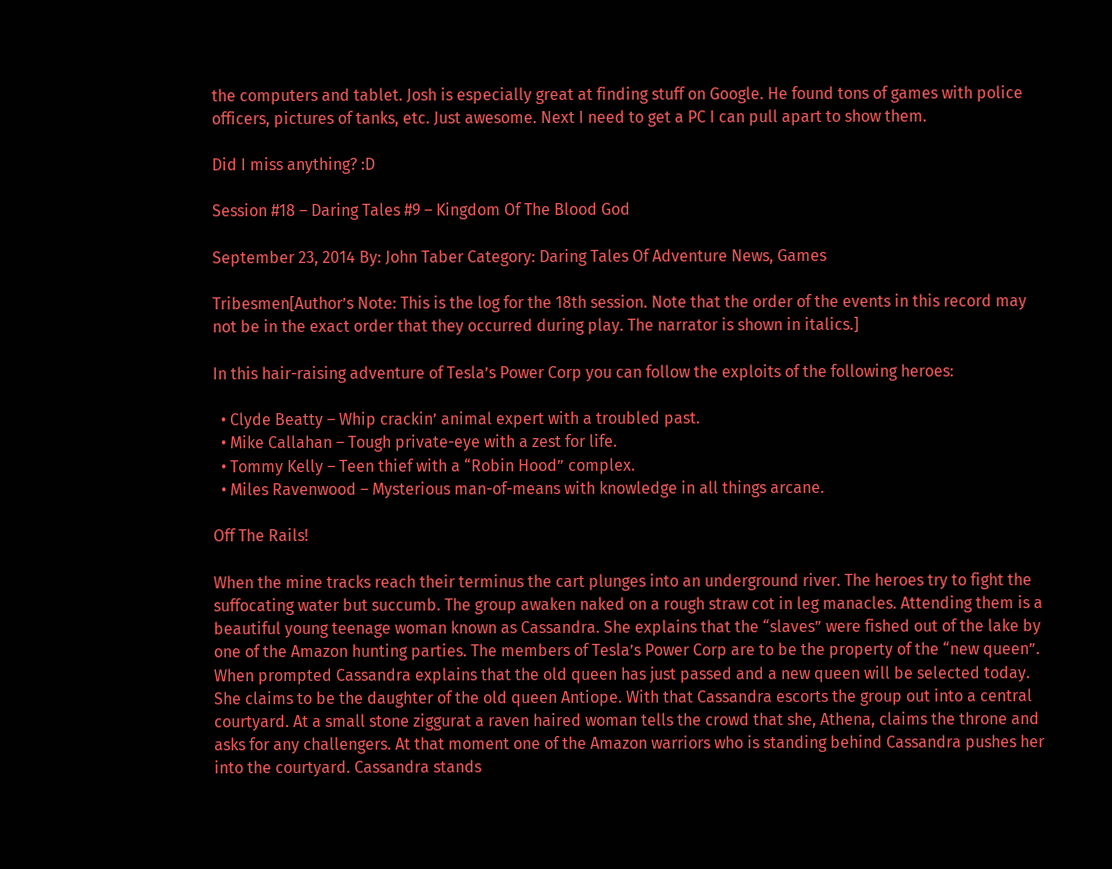the computers and tablet. Josh is especially great at finding stuff on Google. He found tons of games with police officers, pictures of tanks, etc. Just awesome. Next I need to get a PC I can pull apart to show them.

Did I miss anything? :D

Session #18 – Daring Tales #9 – Kingdom Of The Blood God

September 23, 2014 By: John Taber Category: Daring Tales Of Adventure News, Games

Tribesmen[Author’s Note: This is the log for the 18th session. Note that the order of the events in this record may not be in the exact order that they occurred during play. The narrator is shown in italics.]

In this hair-raising adventure of Tesla’s Power Corp you can follow the exploits of the following heroes:

  • Clyde Beatty – Whip crackin’ animal expert with a troubled past.
  • Mike Callahan – Tough private-eye with a zest for life.
  • Tommy Kelly – Teen thief with a “Robin Hood” complex.
  • Miles Ravenwood – Mysterious man-of-means with knowledge in all things arcane.

Off The Rails!

When the mine tracks reach their terminus the cart plunges into an underground river. The heroes try to fight the suffocating water but succumb. The group awaken naked on a rough straw cot in leg manacles. Attending them is a beautiful young teenage woman known as Cassandra. She explains that the “slaves” were fished out of the lake by one of the Amazon hunting parties. The members of Tesla’s Power Corp are to be the property of the “new queen”. When prompted Cassandra explains that the old queen has just passed and a new queen will be selected today. She claims to be the daughter of the old queen Antiope. With that Cassandra escorts the group out into a central courtyard. At a small stone ziggurat a raven haired woman tells the crowd that she, Athena, claims the throne and asks for any challengers. At that moment one of the Amazon warriors who is standing behind Cassandra pushes her into the courtyard. Cassandra stands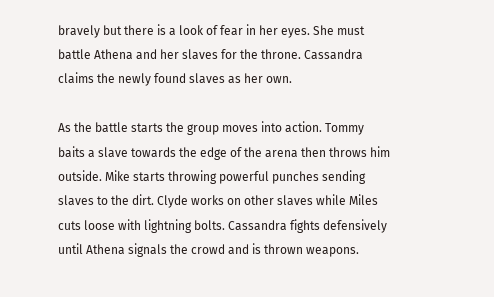bravely but there is a look of fear in her eyes. She must battle Athena and her slaves for the throne. Cassandra claims the newly found slaves as her own.

As the battle starts the group moves into action. Tommy baits a slave towards the edge of the arena then throws him outside. Mike starts throwing powerful punches sending slaves to the dirt. Clyde works on other slaves while Miles cuts loose with lightning bolts. Cassandra fights defensively until Athena signals the crowd and is thrown weapons.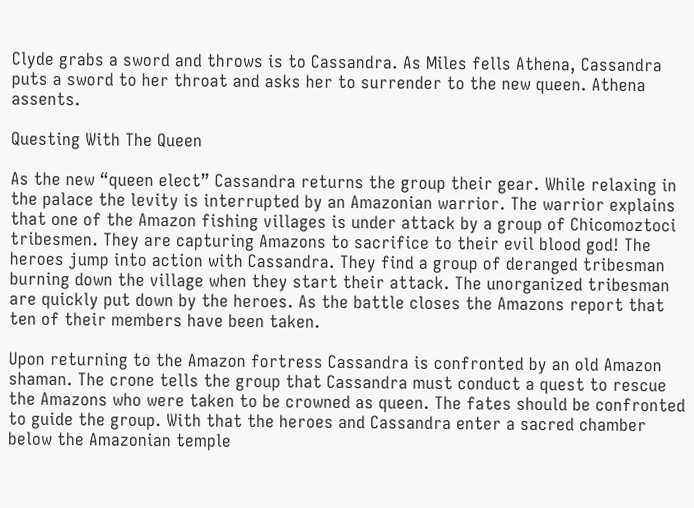Clyde grabs a sword and throws is to Cassandra. As Miles fells Athena, Cassandra puts a sword to her throat and asks her to surrender to the new queen. Athena assents.

Questing With The Queen

As the new “queen elect” Cassandra returns the group their gear. While relaxing in the palace the levity is interrupted by an Amazonian warrior. The warrior explains that one of the Amazon fishing villages is under attack by a group of Chicomoztoci tribesmen. They are capturing Amazons to sacrifice to their evil blood god! The heroes jump into action with Cassandra. They find a group of deranged tribesman burning down the village when they start their attack. The unorganized tribesman are quickly put down by the heroes. As the battle closes the Amazons report that ten of their members have been taken.

Upon returning to the Amazon fortress Cassandra is confronted by an old Amazon shaman. The crone tells the group that Cassandra must conduct a quest to rescue the Amazons who were taken to be crowned as queen. The fates should be confronted to guide the group. With that the heroes and Cassandra enter a sacred chamber below the Amazonian temple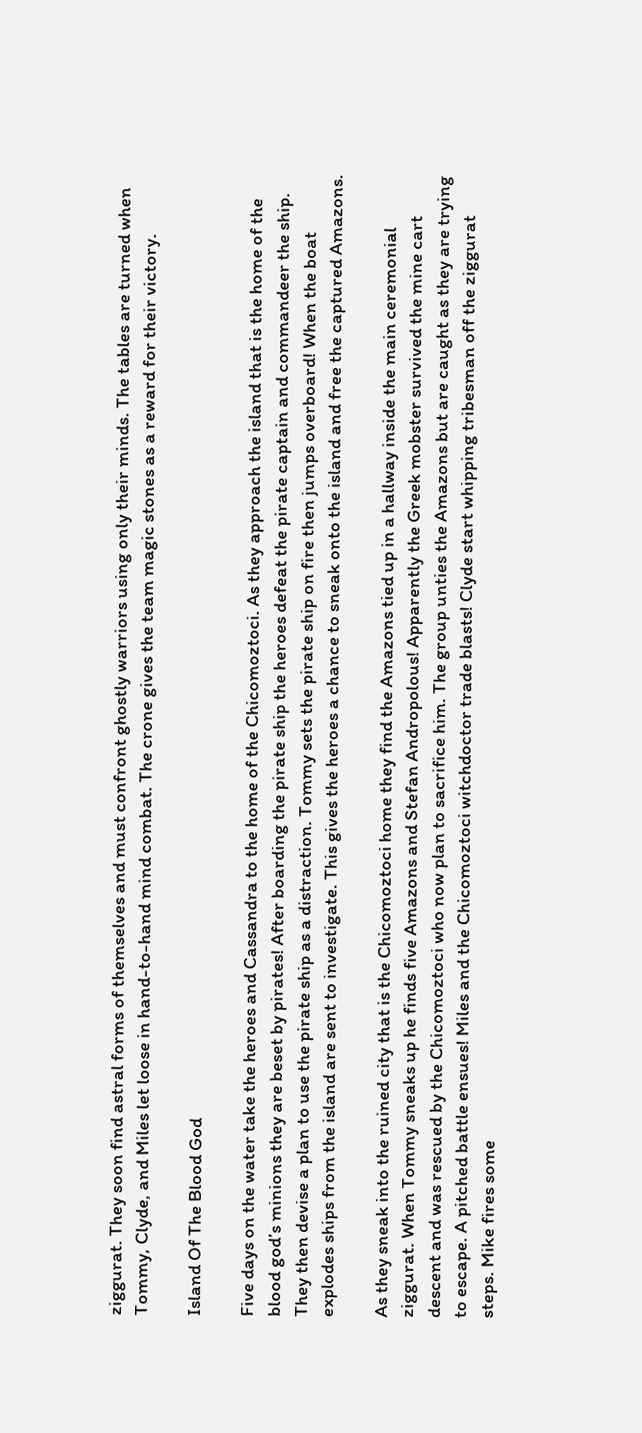ziggurat. They soon find astral forms of themselves and must confront ghostly warriors using only their minds. The tables are turned when Tommy, Clyde, and Miles let loose in hand-to-hand mind combat. The crone gives the team magic stones as a reward for their victory.

Island Of The Blood God

Five days on the water take the heroes and Cassandra to the home of the Chicomoztoci. As they approach the island that is the home of the blood god’s minions they are beset by pirates! After boarding the pirate ship the heroes defeat the pirate captain and commandeer the ship. They then devise a plan to use the pirate ship as a distraction. Tommy sets the pirate ship on fire then jumps overboard! When the boat explodes ships from the island are sent to investigate. This gives the heroes a chance to sneak onto the island and free the captured Amazons.

As they sneak into the ruined city that is the Chicomoztoci home they find the Amazons tied up in a hallway inside the main ceremonial ziggurat. When Tommy sneaks up he finds five Amazons and Stefan Andropolous! Apparently the Greek mobster survived the mine cart descent and was rescued by the Chicomoztoci who now plan to sacrifice him. The group unties the Amazons but are caught as they are trying to escape. A pitched battle ensues! Miles and the Chicomoztoci witchdoctor trade blasts! Clyde start whipping tribesman off the ziggurat steps. Mike fires some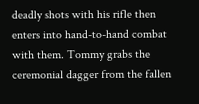deadly shots with his rifle then enters into hand-to-hand combat with them. Tommy grabs the ceremonial dagger from the fallen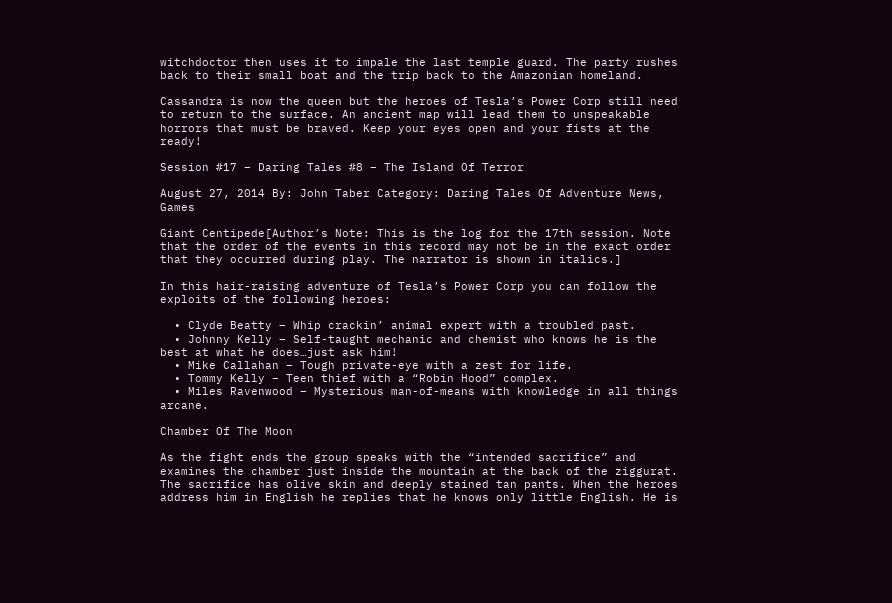witchdoctor then uses it to impale the last temple guard. The party rushes back to their small boat and the trip back to the Amazonian homeland.

Cassandra is now the queen but the heroes of Tesla’s Power Corp still need to return to the surface. An ancient map will lead them to unspeakable horrors that must be braved. Keep your eyes open and your fists at the ready!

Session #17 – Daring Tales #8 – The Island Of Terror

August 27, 2014 By: John Taber Category: Daring Tales Of Adventure News, Games

Giant Centipede[Author’s Note: This is the log for the 17th session. Note that the order of the events in this record may not be in the exact order that they occurred during play. The narrator is shown in italics.]

In this hair-raising adventure of Tesla’s Power Corp you can follow the exploits of the following heroes:

  • Clyde Beatty – Whip crackin’ animal expert with a troubled past.
  • Johnny Kelly – Self-taught mechanic and chemist who knows he is the best at what he does…just ask him!
  • Mike Callahan – Tough private-eye with a zest for life.
  • Tommy Kelly – Teen thief with a “Robin Hood” complex.
  • Miles Ravenwood – Mysterious man-of-means with knowledge in all things arcane.

Chamber Of The Moon

As the fight ends the group speaks with the “intended sacrifice” and examines the chamber just inside the mountain at the back of the ziggurat. The sacrifice has olive skin and deeply stained tan pants. When the heroes address him in English he replies that he knows only little English. He is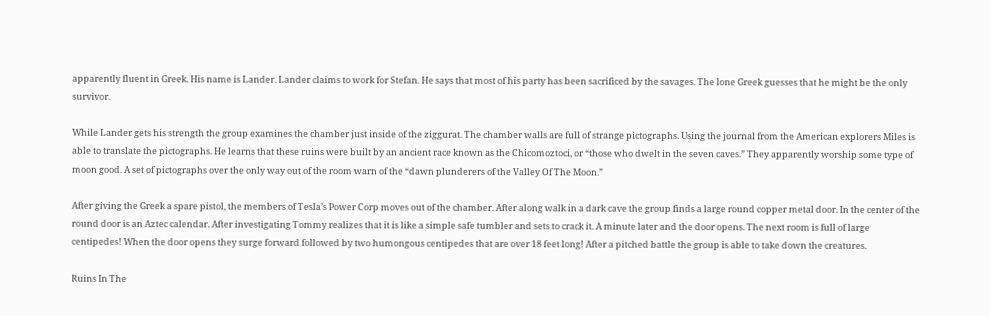apparently fluent in Greek. His name is Lander. Lander claims to work for Stefan. He says that most of his party has been sacrificed by the savages. The lone Greek guesses that he might be the only survivor.

While Lander gets his strength the group examines the chamber just inside of the ziggurat. The chamber walls are full of strange pictographs. Using the journal from the American explorers Miles is able to translate the pictographs. He learns that these ruins were built by an ancient race known as the Chicomoztoci, or “those who dwelt in the seven caves.” They apparently worship some type of moon good. A set of pictographs over the only way out of the room warn of the “dawn plunderers of the Valley Of The Moon.”

After giving the Greek a spare pistol, the members of Tesla’s Power Corp moves out of the chamber. After along walk in a dark cave the group finds a large round copper metal door. In the center of the round door is an Aztec calendar. After investigating Tommy realizes that it is like a simple safe tumbler and sets to crack it. A minute later and the door opens. The next room is full of large centipedes! When the door opens they surge forward followed by two humongous centipedes that are over 18 feet long! After a pitched battle the group is able to take down the creatures.

Ruins In The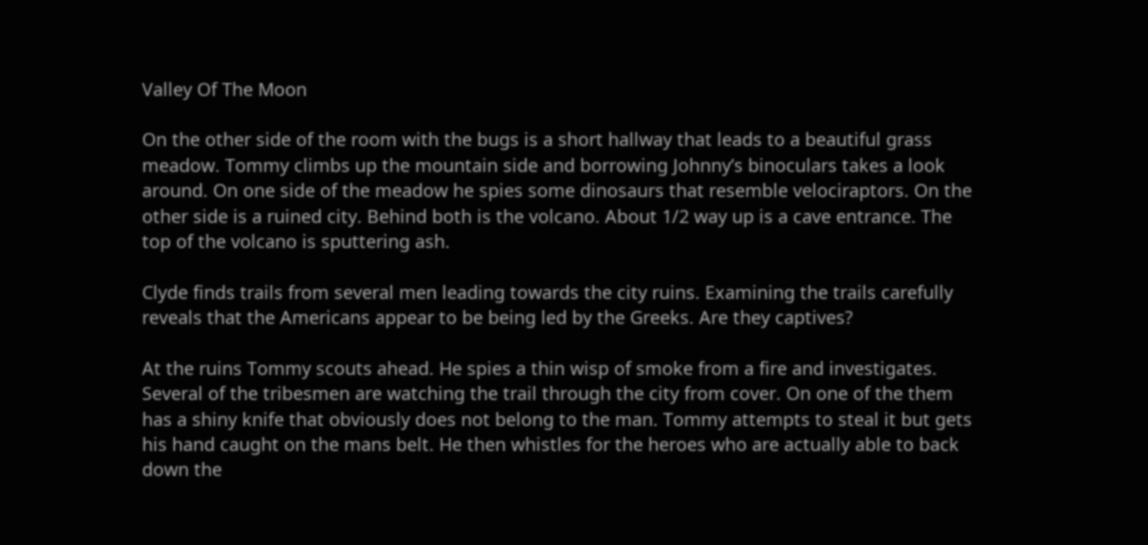Valley Of The Moon

On the other side of the room with the bugs is a short hallway that leads to a beautiful grass meadow. Tommy climbs up the mountain side and borrowing Johnny’s binoculars takes a look around. On one side of the meadow he spies some dinosaurs that resemble velociraptors. On the other side is a ruined city. Behind both is the volcano. About 1/2 way up is a cave entrance. The top of the volcano is sputtering ash.

Clyde finds trails from several men leading towards the city ruins. Examining the trails carefully reveals that the Americans appear to be being led by the Greeks. Are they captives?

At the ruins Tommy scouts ahead. He spies a thin wisp of smoke from a fire and investigates. Several of the tribesmen are watching the trail through the city from cover. On one of the them has a shiny knife that obviously does not belong to the man. Tommy attempts to steal it but gets his hand caught on the mans belt. He then whistles for the heroes who are actually able to back down the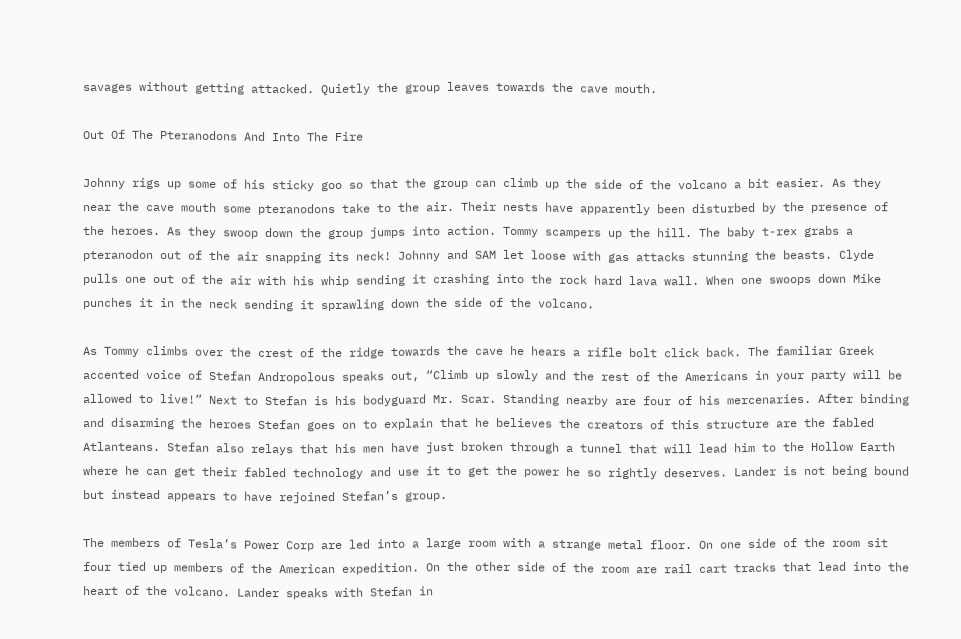savages without getting attacked. Quietly the group leaves towards the cave mouth.

Out Of The Pteranodons And Into The Fire

Johnny rigs up some of his sticky goo so that the group can climb up the side of the volcano a bit easier. As they near the cave mouth some pteranodons take to the air. Their nests have apparently been disturbed by the presence of the heroes. As they swoop down the group jumps into action. Tommy scampers up the hill. The baby t-rex grabs a pteranodon out of the air snapping its neck! Johnny and SAM let loose with gas attacks stunning the beasts. Clyde pulls one out of the air with his whip sending it crashing into the rock hard lava wall. When one swoops down Mike punches it in the neck sending it sprawling down the side of the volcano.

As Tommy climbs over the crest of the ridge towards the cave he hears a rifle bolt click back. The familiar Greek accented voice of Stefan Andropolous speaks out, “Climb up slowly and the rest of the Americans in your party will be allowed to live!” Next to Stefan is his bodyguard Mr. Scar. Standing nearby are four of his mercenaries. After binding and disarming the heroes Stefan goes on to explain that he believes the creators of this structure are the fabled Atlanteans. Stefan also relays that his men have just broken through a tunnel that will lead him to the Hollow Earth where he can get their fabled technology and use it to get the power he so rightly deserves. Lander is not being bound but instead appears to have rejoined Stefan’s group.

The members of Tesla’s Power Corp are led into a large room with a strange metal floor. On one side of the room sit four tied up members of the American expedition. On the other side of the room are rail cart tracks that lead into the heart of the volcano. Lander speaks with Stefan in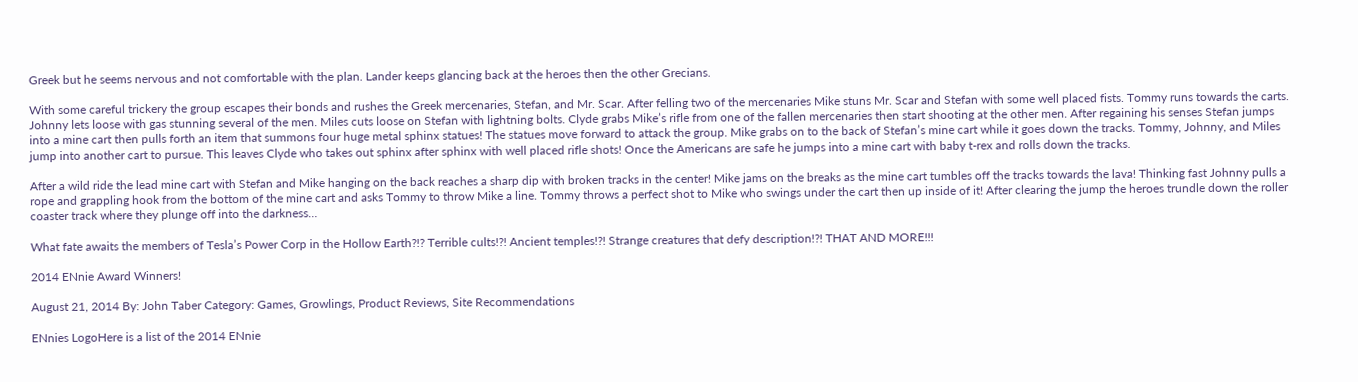Greek but he seems nervous and not comfortable with the plan. Lander keeps glancing back at the heroes then the other Grecians.

With some careful trickery the group escapes their bonds and rushes the Greek mercenaries, Stefan, and Mr. Scar. After felling two of the mercenaries Mike stuns Mr. Scar and Stefan with some well placed fists. Tommy runs towards the carts. Johnny lets loose with gas stunning several of the men. Miles cuts loose on Stefan with lightning bolts. Clyde grabs Mike’s rifle from one of the fallen mercenaries then start shooting at the other men. After regaining his senses Stefan jumps into a mine cart then pulls forth an item that summons four huge metal sphinx statues! The statues move forward to attack the group. Mike grabs on to the back of Stefan’s mine cart while it goes down the tracks. Tommy, Johnny, and Miles jump into another cart to pursue. This leaves Clyde who takes out sphinx after sphinx with well placed rifle shots! Once the Americans are safe he jumps into a mine cart with baby t-rex and rolls down the tracks.

After a wild ride the lead mine cart with Stefan and Mike hanging on the back reaches a sharp dip with broken tracks in the center! Mike jams on the breaks as the mine cart tumbles off the tracks towards the lava! Thinking fast Johnny pulls a rope and grappling hook from the bottom of the mine cart and asks Tommy to throw Mike a line. Tommy throws a perfect shot to Mike who swings under the cart then up inside of it! After clearing the jump the heroes trundle down the roller coaster track where they plunge off into the darkness…

What fate awaits the members of Tesla’s Power Corp in the Hollow Earth?!? Terrible cults!?! Ancient temples!?! Strange creatures that defy description!?! THAT AND MORE!!!

2014 ENnie Award Winners!

August 21, 2014 By: John Taber Category: Games, Growlings, Product Reviews, Site Recommendations

ENnies LogoHere is a list of the 2014 ENnie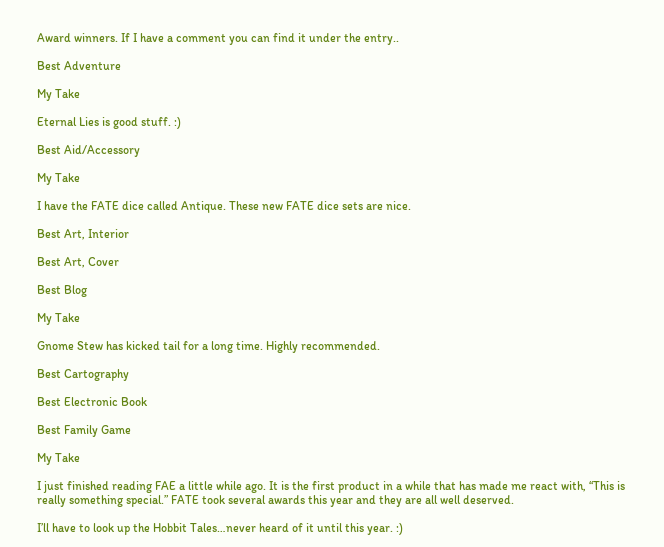Award winners. If I have a comment you can find it under the entry..

Best Adventure

My Take

Eternal Lies is good stuff. :)

Best Aid/Accessory

My Take

I have the FATE dice called Antique. These new FATE dice sets are nice.

Best Art, Interior

Best Art, Cover

Best Blog

My Take

Gnome Stew has kicked tail for a long time. Highly recommended.

Best Cartography

Best Electronic Book

Best Family Game

My Take

I just finished reading FAE a little while ago. It is the first product in a while that has made me react with, “This is really something special.” FATE took several awards this year and they are all well deserved.

I’ll have to look up the Hobbit Tales…never heard of it until this year. :)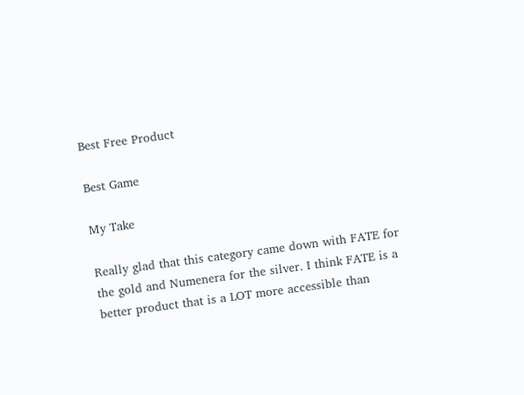Best Free Product

Best Game

My Take

Really glad that this category came down with FATE for the gold and Numenera for the silver. I think FATE is a better product that is a LOT more accessible than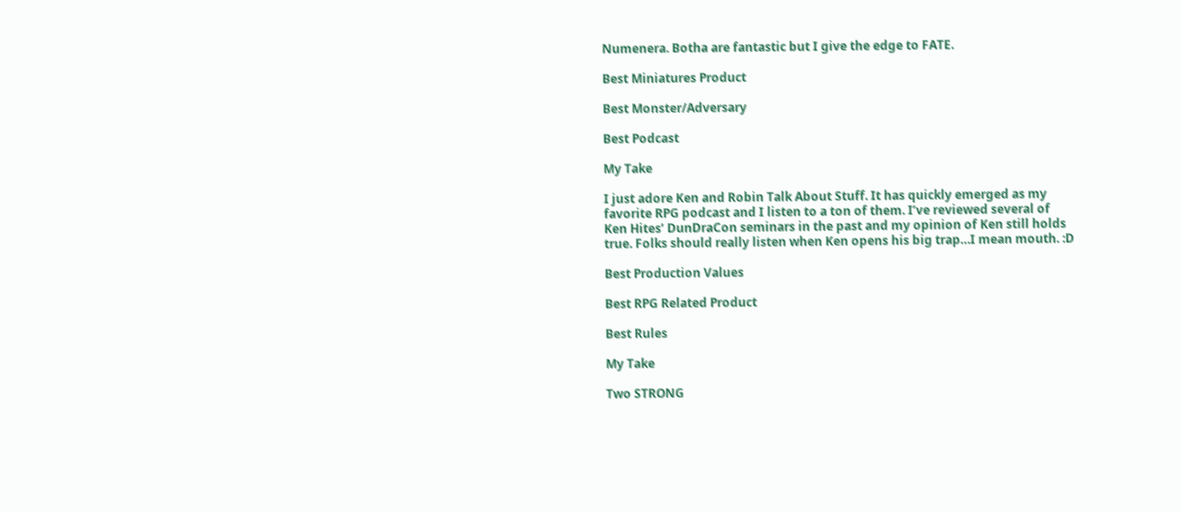Numenera. Botha are fantastic but I give the edge to FATE.

Best Miniatures Product

Best Monster/Adversary

Best Podcast

My Take

I just adore Ken and Robin Talk About Stuff. It has quickly emerged as my favorite RPG podcast and I listen to a ton of them. I’ve reviewed several of Ken Hites’ DunDraCon seminars in the past and my opinion of Ken still holds true. Folks should really listen when Ken opens his big trap…I mean mouth. :D

Best Production Values

Best RPG Related Product

Best Rules

My Take

Two STRONG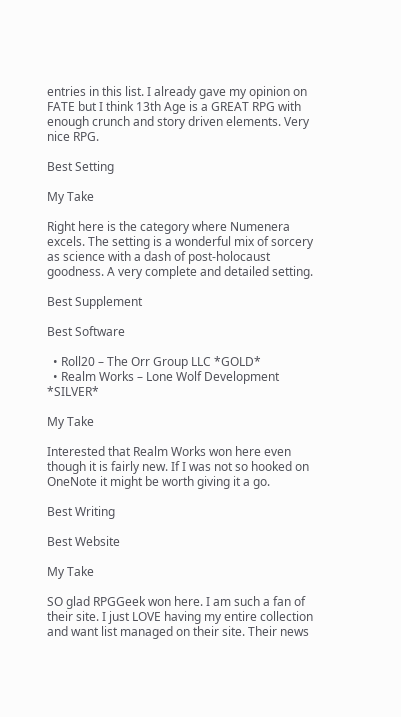entries in this list. I already gave my opinion on FATE but I think 13th Age is a GREAT RPG with enough crunch and story driven elements. Very nice RPG.

Best Setting

My Take

Right here is the category where Numenera excels. The setting is a wonderful mix of sorcery as science with a dash of post-holocaust goodness. A very complete and detailed setting.

Best Supplement

Best Software

  • Roll20 – The Orr Group LLC *GOLD*
  • Realm Works – Lone Wolf Development *SILVER*

My Take

Interested that Realm Works won here even though it is fairly new. If I was not so hooked on OneNote it might be worth giving it a go.

Best Writing

Best Website

My Take

SO glad RPGGeek won here. I am such a fan of their site. I just LOVE having my entire collection and want list managed on their site. Their news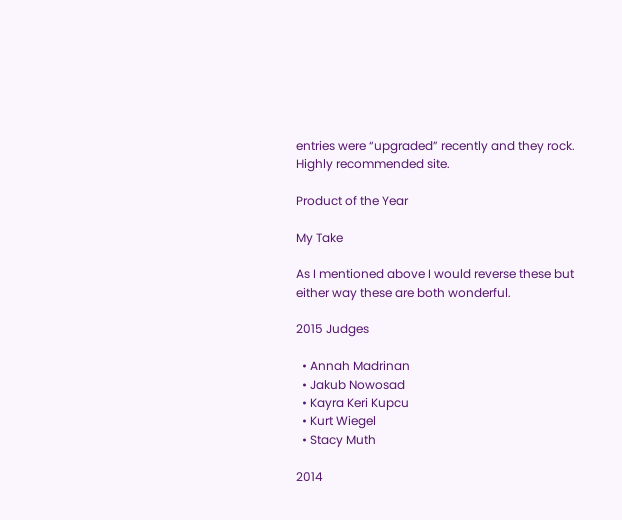entries were “upgraded” recently and they rock. Highly recommended site.

Product of the Year

My Take

As I mentioned above I would reverse these but either way these are both wonderful.

2015 Judges

  • Annah Madrinan
  • Jakub Nowosad
  • Kayra Keri Kupcu
  • Kurt Wiegel
  • Stacy Muth

2014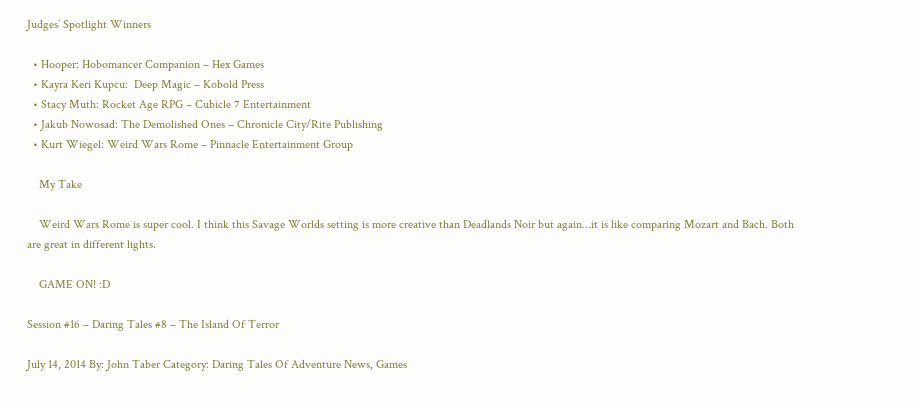Judges’ Spotlight Winners

  • Hooper: Hobomancer Companion – Hex Games
  • Kayra Keri Kupcu:  Deep Magic – Kobold Press
  • Stacy Muth: Rocket Age RPG – Cubicle 7 Entertainment
  • Jakub Nowosad: The Demolished Ones – Chronicle City/Rite Publishing
  • Kurt Wiegel: Weird Wars Rome – Pinnacle Entertainment Group

    My Take

    Weird Wars Rome is super cool. I think this Savage Worlds setting is more creative than Deadlands Noir but again…it is like comparing Mozart and Bach. Both are great in different lights.

    GAME ON! :D

Session #16 – Daring Tales #8 – The Island Of Terror

July 14, 2014 By: John Taber Category: Daring Tales Of Adventure News, Games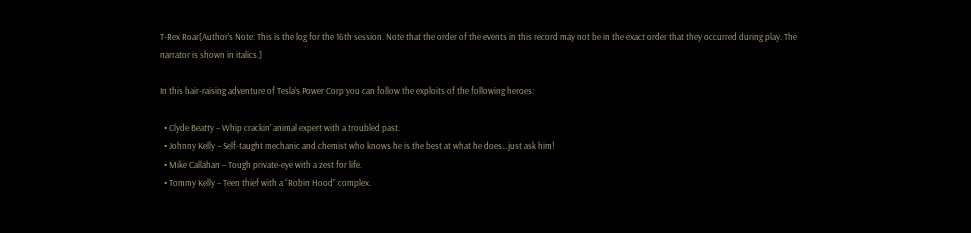T-Rex Roar[Author’s Note: This is the log for the 16th session. Note that the order of the events in this record may not be in the exact order that they occurred during play. The narrator is shown in italics.]

In this hair-raising adventure of Tesla’s Power Corp you can follow the exploits of the following heroes:

  • Clyde Beatty – Whip crackin’ animal expert with a troubled past.
  • Johnny Kelly – Self-taught mechanic and chemist who knows he is the best at what he does…just ask him!
  • Mike Callahan – Tough private-eye with a zest for life.
  • Tommy Kelly – Teen thief with a “Robin Hood” complex.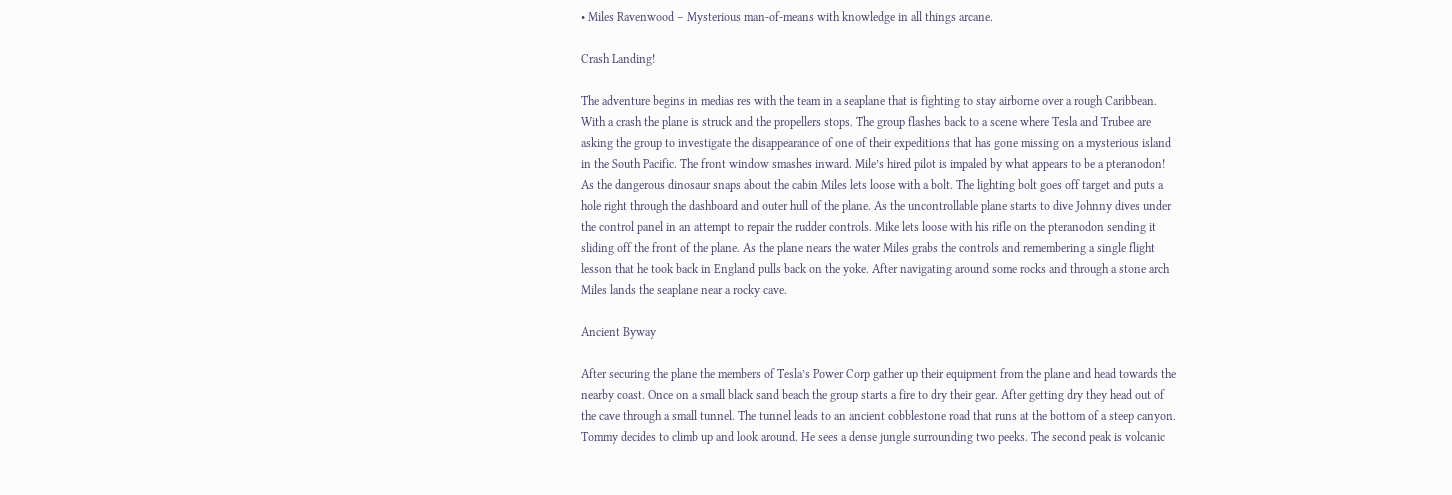• Miles Ravenwood – Mysterious man-of-means with knowledge in all things arcane.

Crash Landing!

The adventure begins in medias res with the team in a seaplane that is fighting to stay airborne over a rough Caribbean. With a crash the plane is struck and the propellers stops. The group flashes back to a scene where Tesla and Trubee are asking the group to investigate the disappearance of one of their expeditions that has gone missing on a mysterious island in the South Pacific. The front window smashes inward. Mile’s hired pilot is impaled by what appears to be a pteranodon! As the dangerous dinosaur snaps about the cabin Miles lets loose with a bolt. The lighting bolt goes off target and puts a hole right through the dashboard and outer hull of the plane. As the uncontrollable plane starts to dive Johnny dives under the control panel in an attempt to repair the rudder controls. Mike lets loose with his rifle on the pteranodon sending it sliding off the front of the plane. As the plane nears the water Miles grabs the controls and remembering a single flight lesson that he took back in England pulls back on the yoke. After navigating around some rocks and through a stone arch Miles lands the seaplane near a rocky cave.

Ancient Byway

After securing the plane the members of Tesla’s Power Corp gather up their equipment from the plane and head towards the nearby coast. Once on a small black sand beach the group starts a fire to dry their gear. After getting dry they head out of the cave through a small tunnel. The tunnel leads to an ancient cobblestone road that runs at the bottom of a steep canyon. Tommy decides to climb up and look around. He sees a dense jungle surrounding two peeks. The second peak is volcanic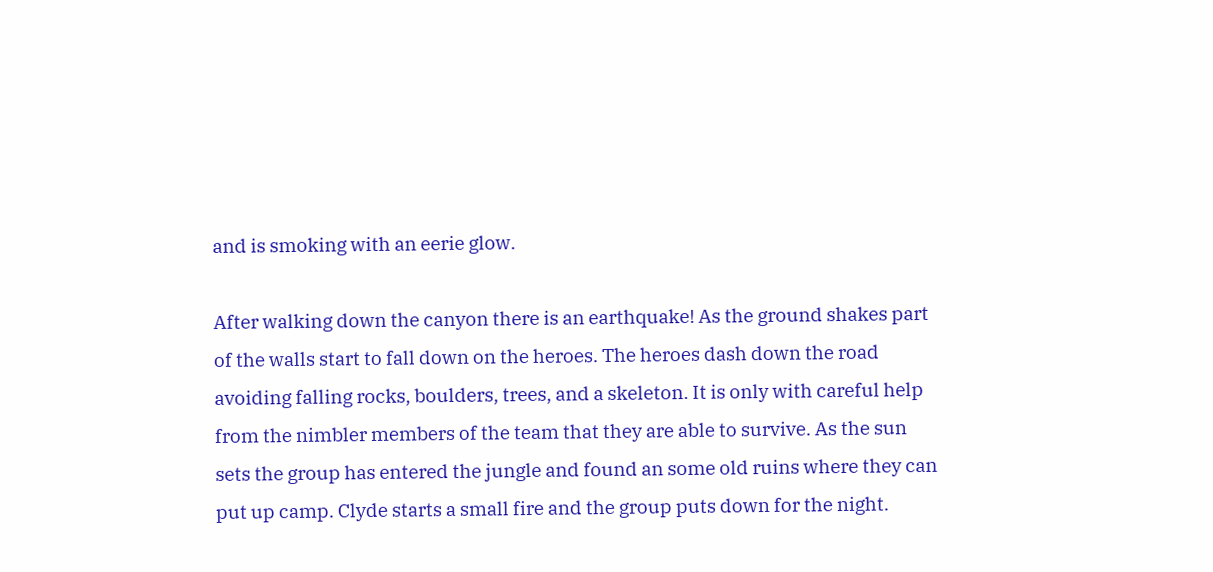and is smoking with an eerie glow.

After walking down the canyon there is an earthquake! As the ground shakes part of the walls start to fall down on the heroes. The heroes dash down the road avoiding falling rocks, boulders, trees, and a skeleton. It is only with careful help from the nimbler members of the team that they are able to survive. As the sun sets the group has entered the jungle and found an some old ruins where they can put up camp. Clyde starts a small fire and the group puts down for the night.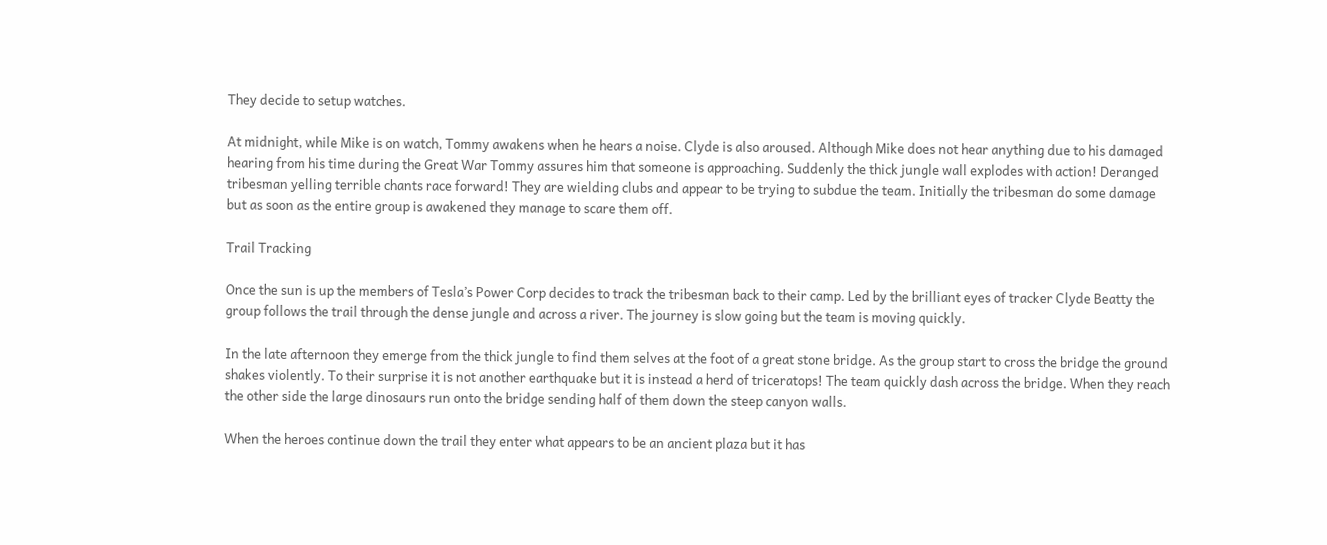They decide to setup watches.

At midnight, while Mike is on watch, Tommy awakens when he hears a noise. Clyde is also aroused. Although Mike does not hear anything due to his damaged hearing from his time during the Great War Tommy assures him that someone is approaching. Suddenly the thick jungle wall explodes with action! Deranged tribesman yelling terrible chants race forward! They are wielding clubs and appear to be trying to subdue the team. Initially the tribesman do some damage but as soon as the entire group is awakened they manage to scare them off.

Trail Tracking

Once the sun is up the members of Tesla’s Power Corp decides to track the tribesman back to their camp. Led by the brilliant eyes of tracker Clyde Beatty the group follows the trail through the dense jungle and across a river. The journey is slow going but the team is moving quickly.

In the late afternoon they emerge from the thick jungle to find them selves at the foot of a great stone bridge. As the group start to cross the bridge the ground shakes violently. To their surprise it is not another earthquake but it is instead a herd of triceratops! The team quickly dash across the bridge. When they reach the other side the large dinosaurs run onto the bridge sending half of them down the steep canyon walls.

When the heroes continue down the trail they enter what appears to be an ancient plaza but it has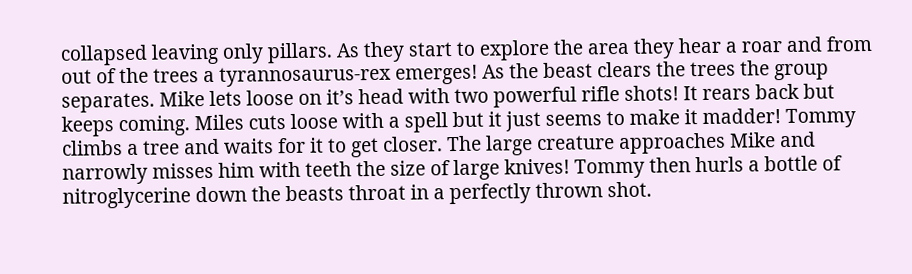collapsed leaving only pillars. As they start to explore the area they hear a roar and from out of the trees a tyrannosaurus-rex emerges! As the beast clears the trees the group separates. Mike lets loose on it’s head with two powerful rifle shots! It rears back but keeps coming. Miles cuts loose with a spell but it just seems to make it madder! Tommy climbs a tree and waits for it to get closer. The large creature approaches Mike and narrowly misses him with teeth the size of large knives! Tommy then hurls a bottle of nitroglycerine down the beasts throat in a perfectly thrown shot.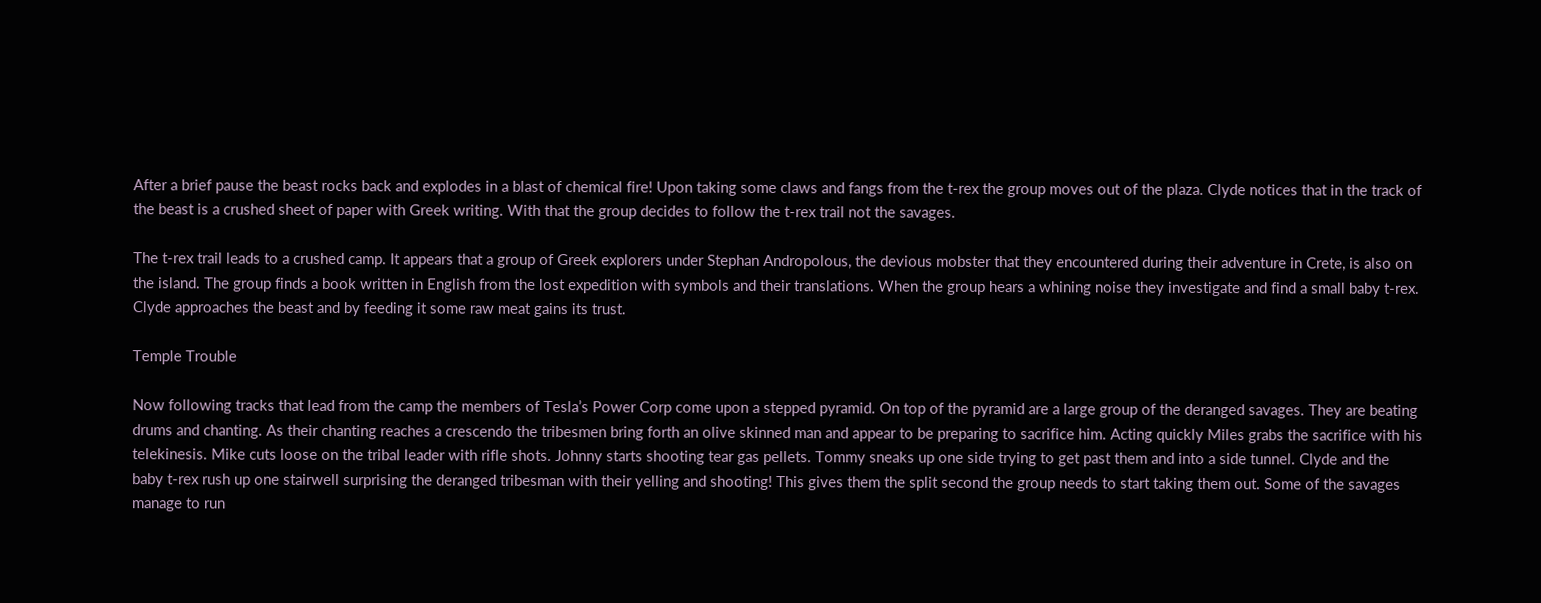After a brief pause the beast rocks back and explodes in a blast of chemical fire! Upon taking some claws and fangs from the t-rex the group moves out of the plaza. Clyde notices that in the track of the beast is a crushed sheet of paper with Greek writing. With that the group decides to follow the t-rex trail not the savages.

The t-rex trail leads to a crushed camp. It appears that a group of Greek explorers under Stephan Andropolous, the devious mobster that they encountered during their adventure in Crete, is also on the island. The group finds a book written in English from the lost expedition with symbols and their translations. When the group hears a whining noise they investigate and find a small baby t-rex. Clyde approaches the beast and by feeding it some raw meat gains its trust.

Temple Trouble

Now following tracks that lead from the camp the members of Tesla’s Power Corp come upon a stepped pyramid. On top of the pyramid are a large group of the deranged savages. They are beating drums and chanting. As their chanting reaches a crescendo the tribesmen bring forth an olive skinned man and appear to be preparing to sacrifice him. Acting quickly Miles grabs the sacrifice with his telekinesis. Mike cuts loose on the tribal leader with rifle shots. Johnny starts shooting tear gas pellets. Tommy sneaks up one side trying to get past them and into a side tunnel. Clyde and the baby t-rex rush up one stairwell surprising the deranged tribesman with their yelling and shooting! This gives them the split second the group needs to start taking them out. Some of the savages manage to run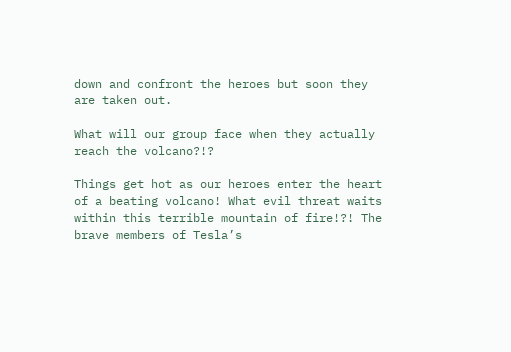down and confront the heroes but soon they are taken out.

What will our group face when they actually reach the volcano?!?

Things get hot as our heroes enter the heart of a beating volcano! What evil threat waits within this terrible mountain of fire!?! The brave members of Tesla’s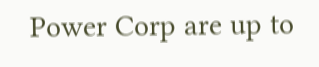Power Corp are up to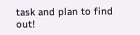task and plan to find out!